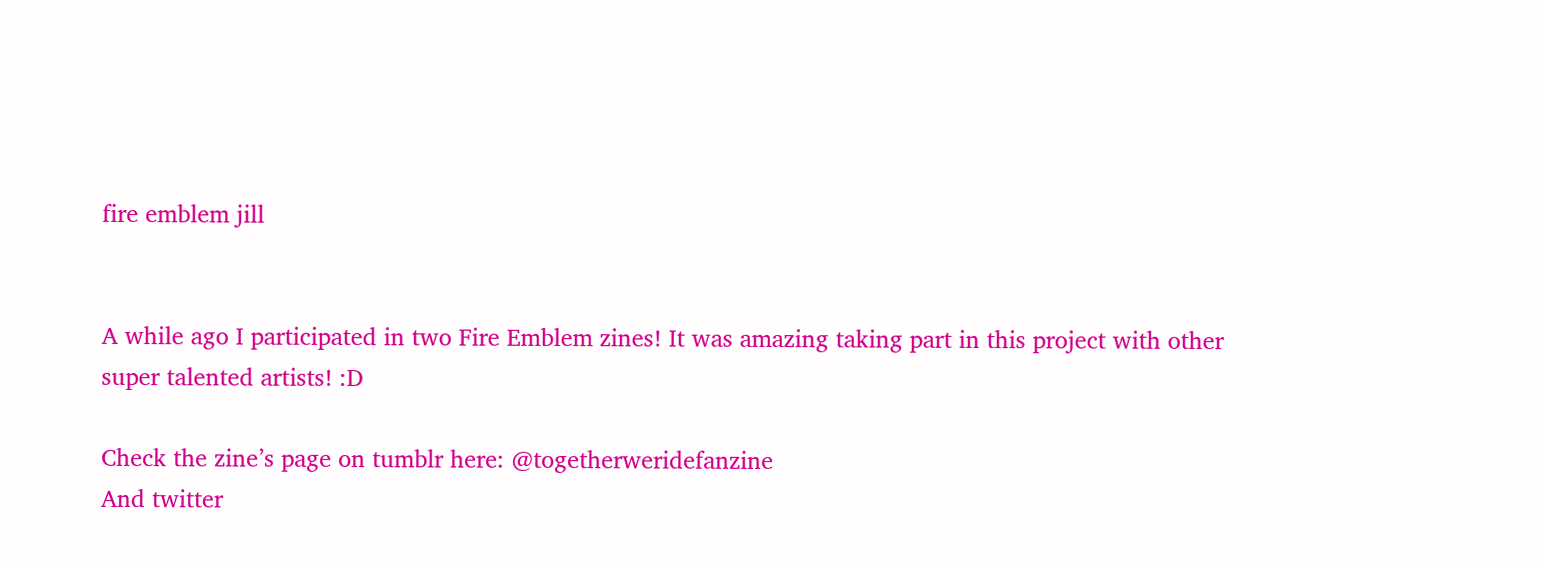fire emblem jill


A while ago I participated in two Fire Emblem zines! It was amazing taking part in this project with other super talented artists! :D

Check the zine’s page on tumblr here: @togetherweridefanzine
And twitter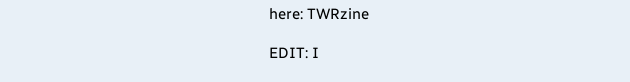here: TWRzine

EDIT: I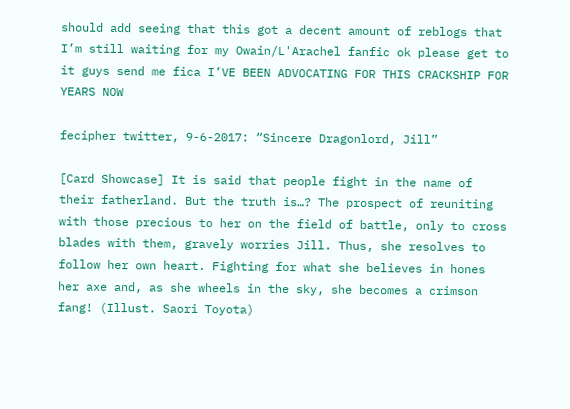should add seeing that this got a decent amount of reblogs that I’m still waiting for my Owain/L'Arachel fanfic ok please get to it guys send me fica I’VE BEEN ADVOCATING FOR THIS CRACKSHIP FOR YEARS NOW

fecipher twitter, 9-6-2017: “Sincere Dragonlord, Jill”

[Card Showcase] It is said that people fight in the name of their fatherland. But the truth is…? The prospect of reuniting with those precious to her on the field of battle, only to cross blades with them, gravely worries Jill. Thus, she resolves to follow her own heart. Fighting for what she believes in hones her axe and, as she wheels in the sky, she becomes a crimson fang! (Illust. Saori Toyota)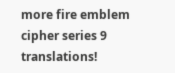more fire emblem cipher series 9 translations!